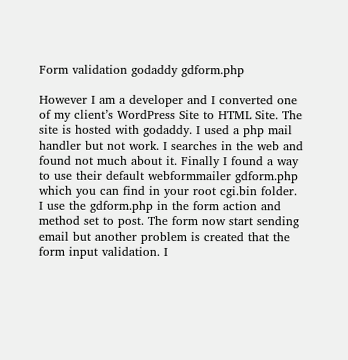Form validation godaddy gdform.php

However I am a developer and I converted one of my client’s WordPress Site to HTML Site. The site is hosted with godaddy. I used a php mail handler but not work. I searches in the web and found not much about it. Finally I found a way to use their default webformmailer gdform.php which you can find in your root cgi.bin folder. I use the gdform.php in the form action and method set to post. The form now start sending email but another problem is created that the form input validation. I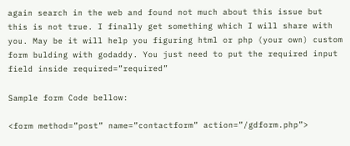again search in the web and found not much about this issue but this is not true. I finally get something which I will share with you. May be it will help you figuring html or php (your own) custom form bulding with godaddy. You just need to put the required input field inside required=”required”

Sample form Code bellow:

<form method=”post” name=”contactform” action=”/gdform.php”>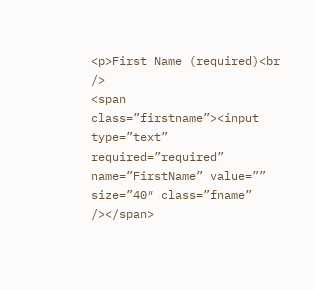<p>First Name (required)<br />
<span class=”firstname”><input type=”text” required=”required” name=”FirstName” value=”” size=”40″ class=”fname” /></span>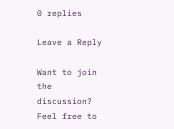0 replies

Leave a Reply

Want to join the discussion?
Feel free to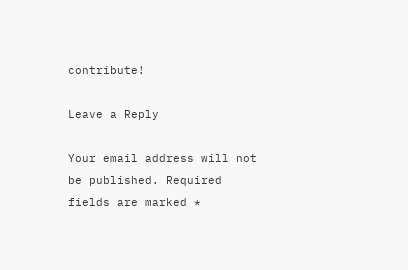contribute!

Leave a Reply

Your email address will not be published. Required fields are marked *